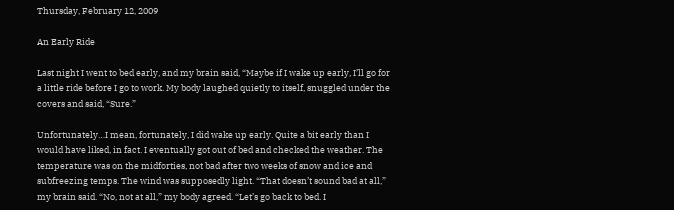Thursday, February 12, 2009

An Early Ride

Last night I went to bed early, and my brain said, “Maybe if I wake up early, I’ll go for a little ride before I go to work. My body laughed quietly to itself, snuggled under the covers and said, “Sure.”

Unfortunately…I mean, fortunately, I did wake up early. Quite a bit early than I would have liked, in fact. I eventually got out of bed and checked the weather. The temperature was on the midforties, not bad after two weeks of snow and ice and subfreezing temps. The wind was supposedly light. “That doesn’t sound bad at all,” my brain said. “No, not at all,” my body agreed. “Let’s go back to bed. I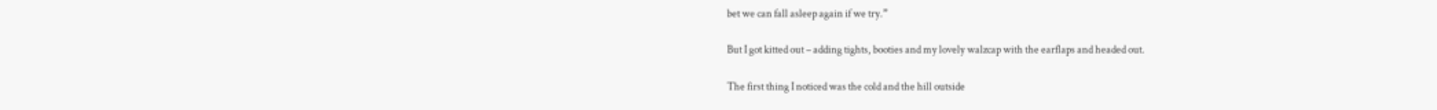bet we can fall asleep again if we try.”

But I got kitted out – adding tights, booties and my lovely walzcap with the earflaps and headed out.

The first thing I noticed was the cold and the hill outside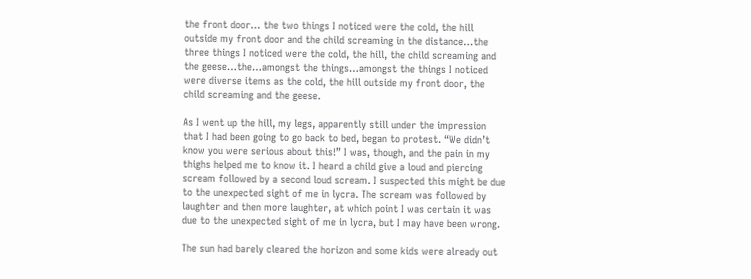the front door… the two things I noticed were the cold, the hill outside my front door and the child screaming in the distance…the three things I noticed were the cold, the hill, the child screaming and the geese…the…amongst the things…amongst the things I noticed were diverse items as the cold, the hill outside my front door, the child screaming and the geese.

As I went up the hill, my legs, apparently still under the impression that I had been going to go back to bed, began to protest. “We didn’t know you were serious about this!” I was, though, and the pain in my thighs helped me to know it. I heard a child give a loud and piercing scream followed by a second loud scream. I suspected this might be due to the unexpected sight of me in lycra. The scream was followed by laughter and then more laughter, at which point I was certain it was due to the unexpected sight of me in lycra, but I may have been wrong.

The sun had barely cleared the horizon and some kids were already out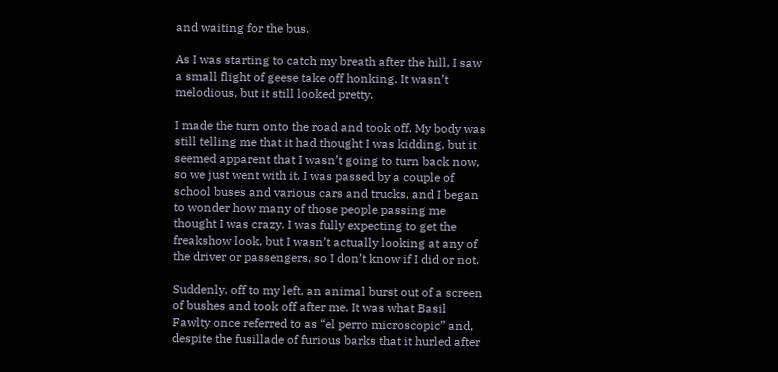and waiting for the bus.

As I was starting to catch my breath after the hill, I saw a small flight of geese take off honking. It wasn’t melodious, but it still looked pretty.

I made the turn onto the road and took off. My body was still telling me that it had thought I was kidding, but it seemed apparent that I wasn’t going to turn back now, so we just went with it. I was passed by a couple of school buses and various cars and trucks, and I began to wonder how many of those people passing me thought I was crazy. I was fully expecting to get the freakshow look, but I wasn’t actually looking at any of the driver or passengers, so I don’t know if I did or not.

Suddenly, off to my left, an animal burst out of a screen of bushes and took off after me. It was what Basil Fawlty once referred to as “el perro microscopic” and, despite the fusillade of furious barks that it hurled after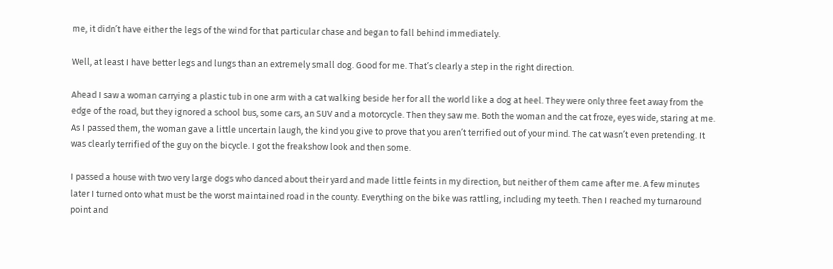me, it didn’t have either the legs of the wind for that particular chase and began to fall behind immediately.

Well, at least I have better legs and lungs than an extremely small dog. Good for me. That’s clearly a step in the right direction.

Ahead I saw a woman carrying a plastic tub in one arm with a cat walking beside her for all the world like a dog at heel. They were only three feet away from the edge of the road, but they ignored a school bus, some cars, an SUV and a motorcycle. Then they saw me. Both the woman and the cat froze, eyes wide, staring at me. As I passed them, the woman gave a little uncertain laugh, the kind you give to prove that you aren’t terrified out of your mind. The cat wasn’t even pretending. It was clearly terrified of the guy on the bicycle. I got the freakshow look and then some.

I passed a house with two very large dogs who danced about their yard and made little feints in my direction, but neither of them came after me. A few minutes later I turned onto what must be the worst maintained road in the county. Everything on the bike was rattling, including my teeth. Then I reached my turnaround point and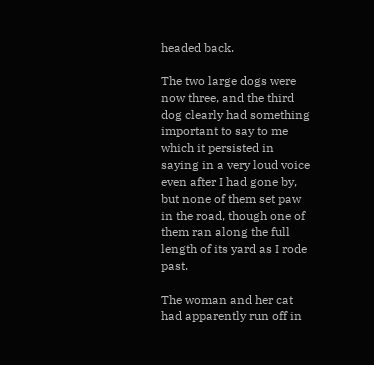headed back.

The two large dogs were now three, and the third dog clearly had something important to say to me which it persisted in saying in a very loud voice even after I had gone by, but none of them set paw in the road, though one of them ran along the full length of its yard as I rode past.

The woman and her cat had apparently run off in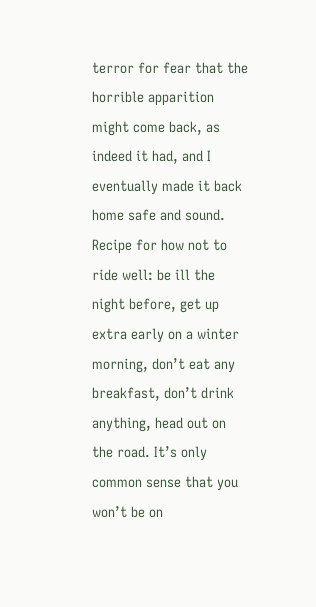terror for fear that the horrible apparition might come back, as indeed it had, and I eventually made it back home safe and sound.
Recipe for how not to ride well: be ill the night before, get up extra early on a winter morning, don’t eat any breakfast, don’t drink anything, head out on the road. It’s only common sense that you won’t be on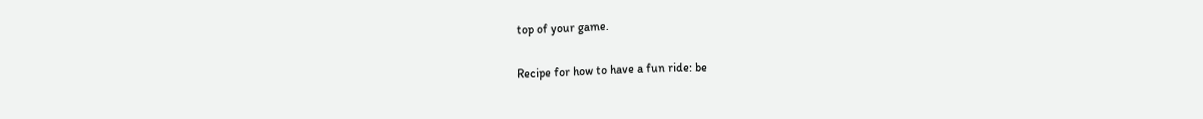top of your game.

Recipe for how to have a fun ride: be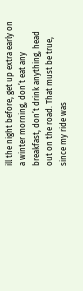ill the night before, get up extra early on a winter morning, don’t eat any breakfast, don’t drink anything, head out on the road. That must be true, since my ride was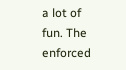a lot of fun. The enforced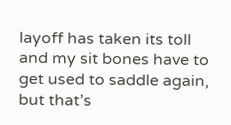layoff has taken its toll and my sit bones have to get used to saddle again, but that’s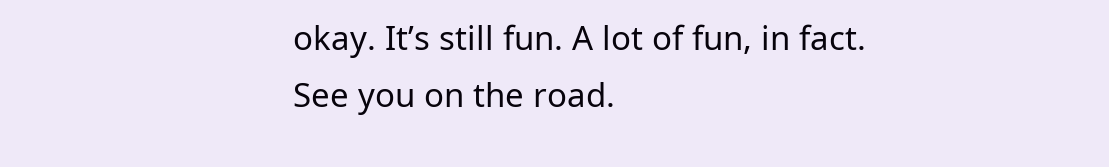okay. It’s still fun. A lot of fun, in fact.
See you on the road.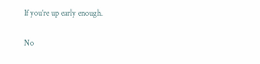If you’re up early enough.

No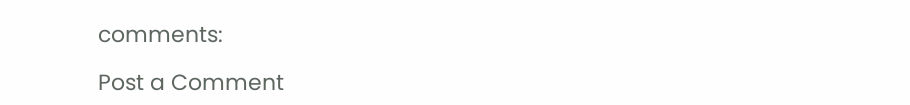comments:

Post a Comment